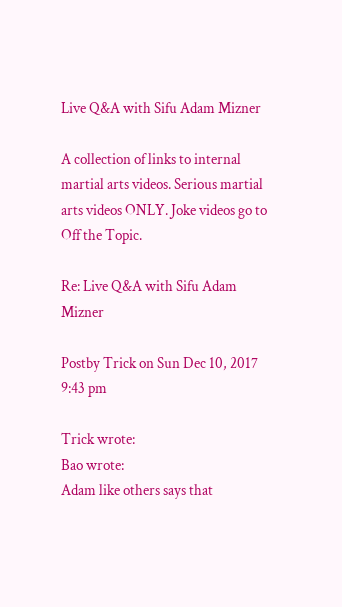Live Q&A with Sifu Adam Mizner

A collection of links to internal martial arts videos. Serious martial arts videos ONLY. Joke videos go to Off the Topic.

Re: Live Q&A with Sifu Adam Mizner

Postby Trick on Sun Dec 10, 2017 9:43 pm

Trick wrote:
Bao wrote:
Adam like others says that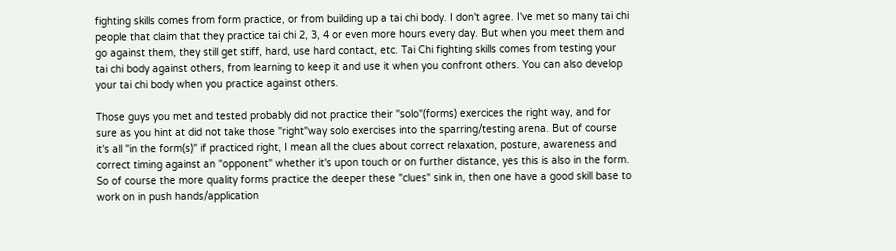fighting skills comes from form practice, or from building up a tai chi body. I don't agree. I've met so many tai chi people that claim that they practice tai chi 2, 3, 4 or even more hours every day. But when you meet them and go against them, they still get stiff, hard, use hard contact, etc. Tai Chi fighting skills comes from testing your tai chi body against others, from learning to keep it and use it when you confront others. You can also develop your tai chi body when you practice against others.

Those guys you met and tested probably did not practice their "solo"(forms) exercices the right way, and for sure as you hint at did not take those "right"way solo exercises into the sparring/testing arena. But of course it's all "in the form(s)" if practiced right, I mean all the clues about correct relaxation, posture, awareness and correct timing against an "opponent" whether it's upon touch or on further distance, yes this is also in the form. So of course the more quality forms practice the deeper these "clues" sink in, then one have a good skill base to work on in push hands/application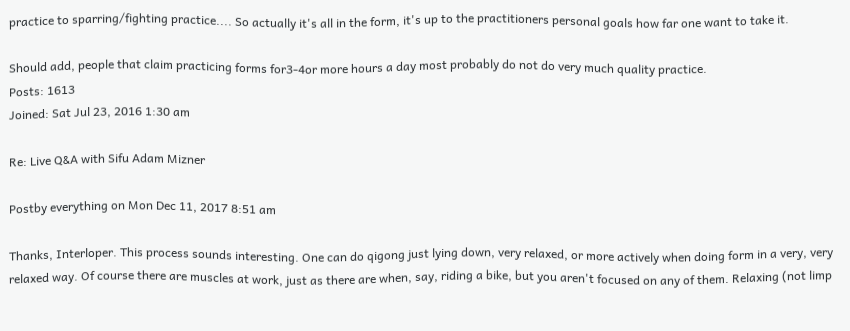practice to sparring/fighting practice.... So actually it's all in the form, it's up to the practitioners personal goals how far one want to take it.

Should add, people that claim practicing forms for3-4or more hours a day most probably do not do very much quality practice.
Posts: 1613
Joined: Sat Jul 23, 2016 1:30 am

Re: Live Q&A with Sifu Adam Mizner

Postby everything on Mon Dec 11, 2017 8:51 am

Thanks, Interloper. This process sounds interesting. One can do qigong just lying down, very relaxed, or more actively when doing form in a very, very relaxed way. Of course there are muscles at work, just as there are when, say, riding a bike, but you aren't focused on any of them. Relaxing (not limp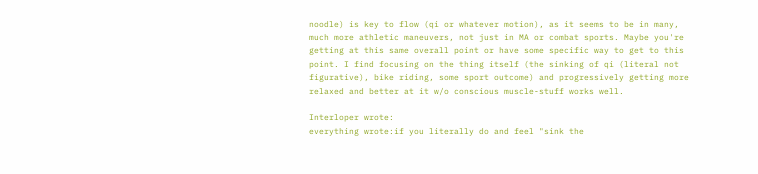noodle) is key to flow (qi or whatever motion), as it seems to be in many, much more athletic maneuvers, not just in MA or combat sports. Maybe you're getting at this same overall point or have some specific way to get to this point. I find focusing on the thing itself (the sinking of qi (literal not figurative), bike riding, some sport outcome) and progressively getting more relaxed and better at it w/o conscious muscle-stuff works well.

Interloper wrote:
everything wrote:if you literally do and feel "sink the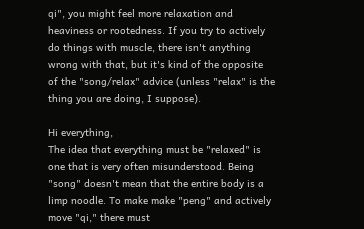qi", you might feel more relaxation and heaviness or rootedness. If you try to actively do things with muscle, there isn't anything wrong with that, but it's kind of the opposite of the "song/relax" advice (unless "relax" is the thing you are doing, I suppose).

Hi everything,
The idea that everything must be "relaxed" is one that is very often misunderstood. Being "song" doesn't mean that the entire body is a limp noodle. To make make "peng" and actively move "qi," there must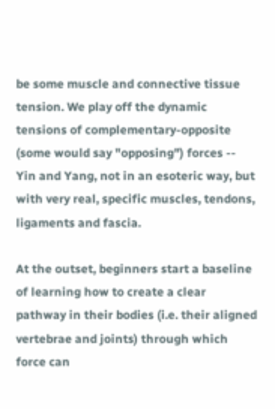be some muscle and connective tissue tension. We play off the dynamic tensions of complementary-opposite (some would say "opposing") forces -- Yin and Yang, not in an esoteric way, but with very real, specific muscles, tendons, ligaments and fascia.

At the outset, beginners start a baseline of learning how to create a clear pathway in their bodies (i.e. their aligned vertebrae and joints) through which force can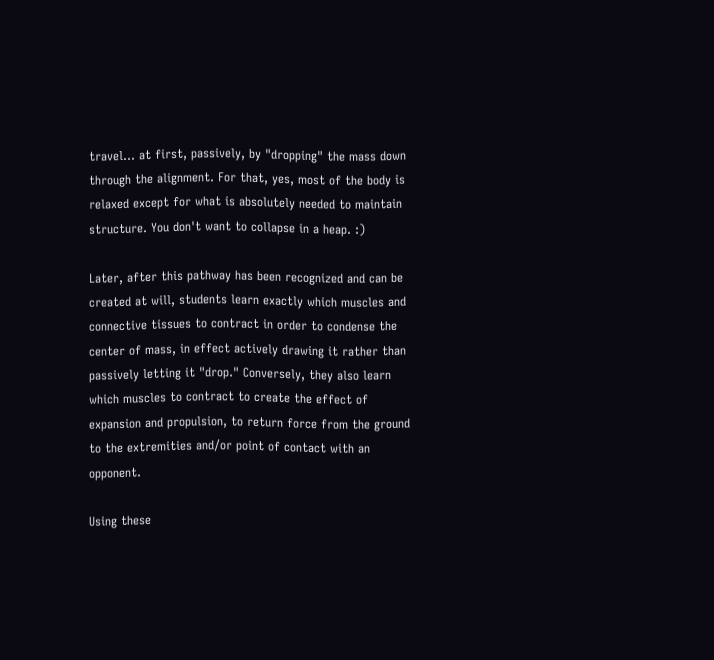travel... at first, passively, by "dropping" the mass down through the alignment. For that, yes, most of the body is relaxed except for what is absolutely needed to maintain structure. You don't want to collapse in a heap. :)

Later, after this pathway has been recognized and can be created at will, students learn exactly which muscles and connective tissues to contract in order to condense the center of mass, in effect actively drawing it rather than passively letting it "drop." Conversely, they also learn which muscles to contract to create the effect of expansion and propulsion, to return force from the ground to the extremities and/or point of contact with an opponent.

Using these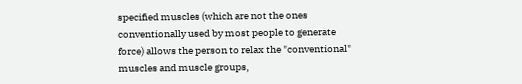specified muscles (which are not the ones conventionally used by most people to generate force) allows the person to relax the "conventional" muscles and muscle groups,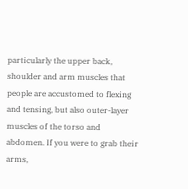particularly the upper back, shoulder and arm muscles that people are accustomed to flexing and tensing, but also outer-layer muscles of the torso and abdomen. If you were to grab their arms,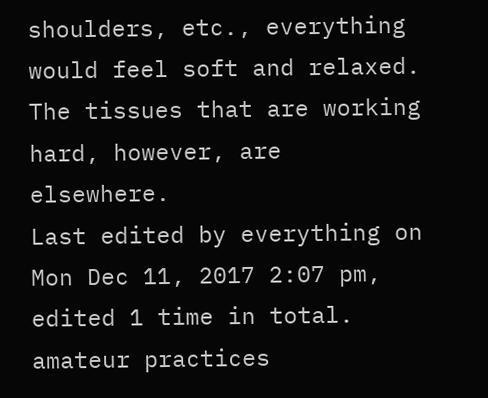shoulders, etc., everything would feel soft and relaxed. The tissues that are working hard, however, are elsewhere.
Last edited by everything on Mon Dec 11, 2017 2:07 pm, edited 1 time in total.
amateur practices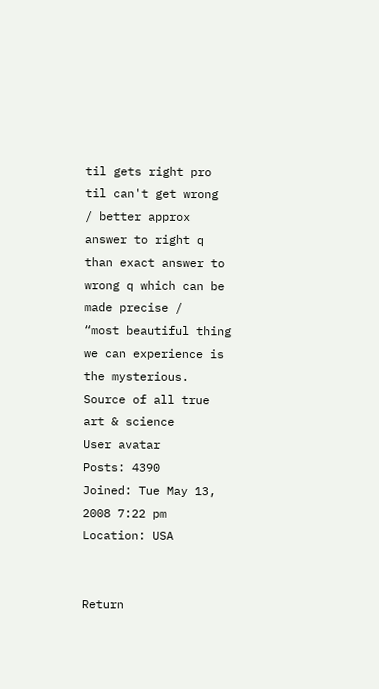til gets right pro til can't get wrong
/ better approx answer to right q than exact answer to wrong q which can be made precise /
“most beautiful thing we can experience is the mysterious. Source of all true art & science
User avatar
Posts: 4390
Joined: Tue May 13, 2008 7:22 pm
Location: USA


Return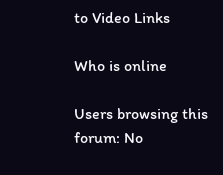to Video Links

Who is online

Users browsing this forum: No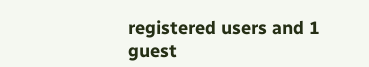registered users and 1 guest